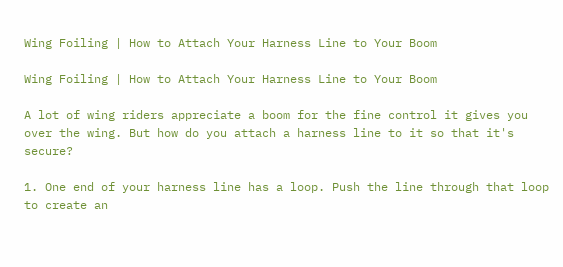Wing Foiling | How to Attach Your Harness Line to Your Boom

Wing Foiling | How to Attach Your Harness Line to Your Boom

A lot of wing riders appreciate a boom for the fine control it gives you over the wing. But how do you attach a harness line to it so that it's secure?

1. One end of your harness line has a loop. Push the line through that loop to create an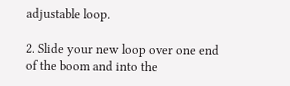adjustable loop.

2. Slide your new loop over one end of the boom and into the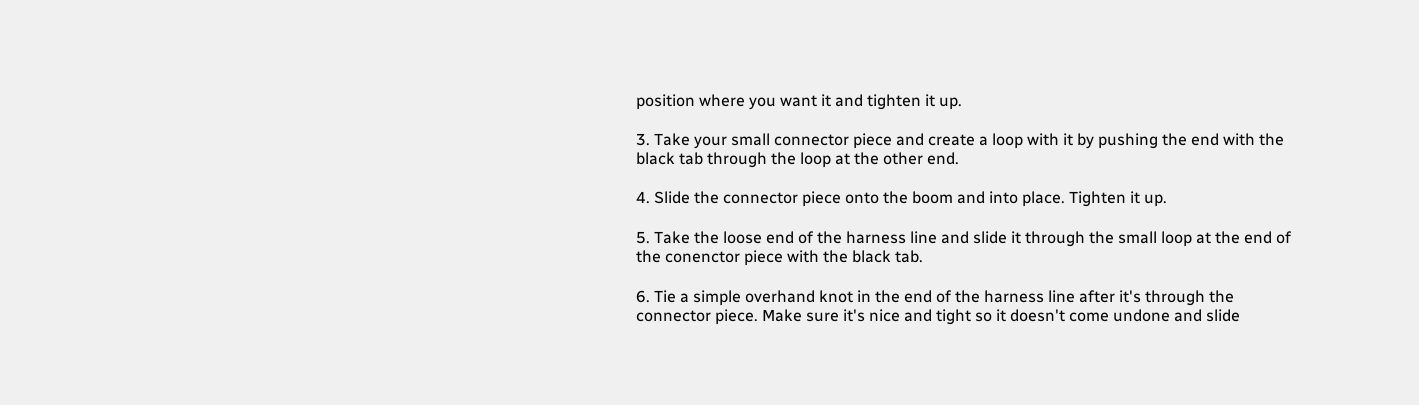position where you want it and tighten it up.

3. Take your small connector piece and create a loop with it by pushing the end with the black tab through the loop at the other end.

4. Slide the connector piece onto the boom and into place. Tighten it up.

5. Take the loose end of the harness line and slide it through the small loop at the end of the conenctor piece with the black tab.

6. Tie a simple overhand knot in the end of the harness line after it's through the connector piece. Make sure it's nice and tight so it doesn't come undone and slide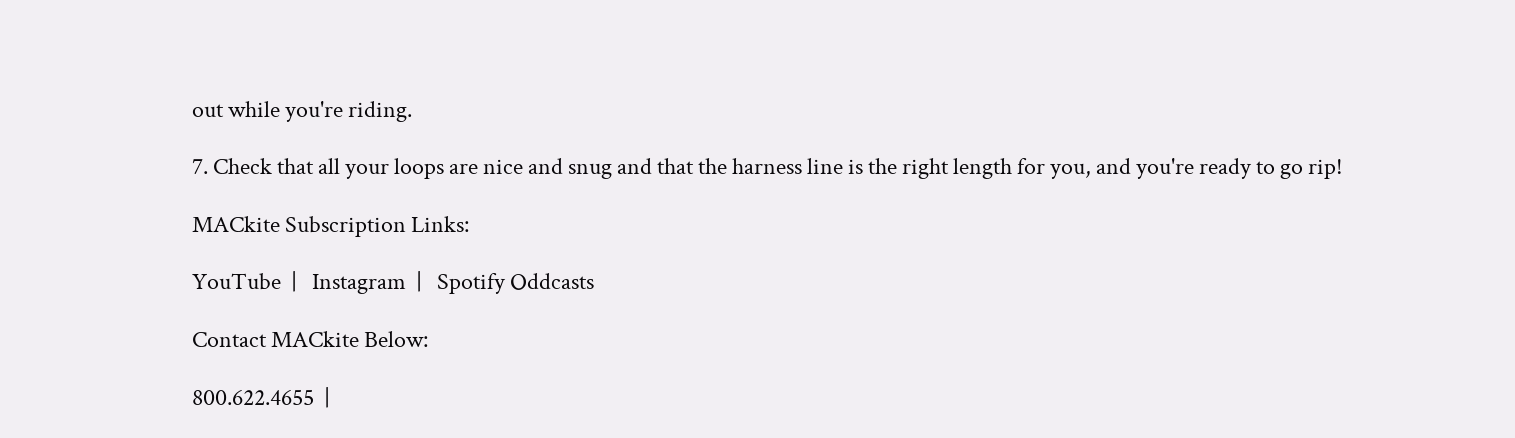out while you're riding.

7. Check that all your loops are nice and snug and that the harness line is the right length for you, and you're ready to go rip!

MACkite Subscription Links:

YouTube  |   Instagram  |   Spotify Oddcasts

Contact MACkite Below:

800.622.4655  |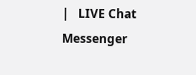|   LIVE Chat Messenger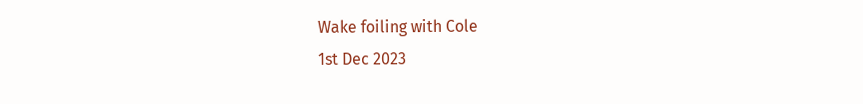Wake foiling with Cole
1st Dec 2023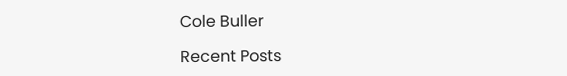Cole Buller

Recent Posts